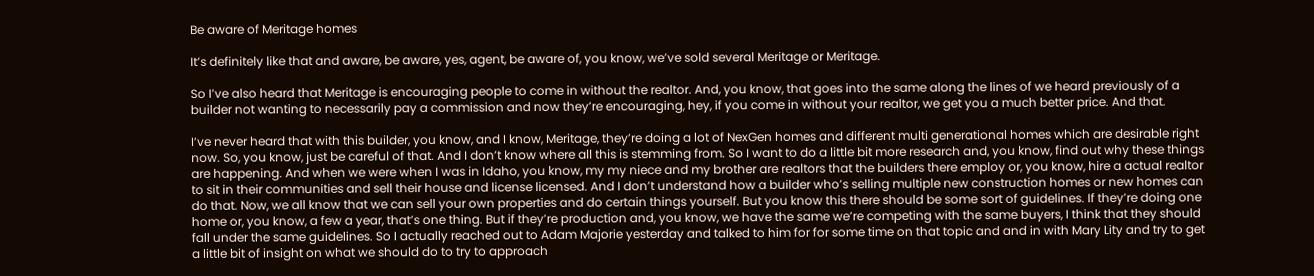Be aware of Meritage homes

It’s definitely like that and aware, be aware, yes, agent, be aware of, you know, we’ve sold several Meritage or Meritage.

So I’ve also heard that Meritage is encouraging people to come in without the realtor. And, you know, that goes into the same along the lines of we heard previously of a builder not wanting to necessarily pay a commission and now they’re encouraging, hey, if you come in without your realtor, we get you a much better price. And that.

I’ve never heard that with this builder, you know, and I know, Meritage, they’re doing a lot of NexGen homes and different multi generational homes which are desirable right now. So, you know, just be careful of that. And I don’t know where all this is stemming from. So I want to do a little bit more research and, you know, find out why these things are happening. And when we were when I was in Idaho, you know, my my niece and my brother are realtors that the builders there employ or, you know, hire a actual realtor to sit in their communities and sell their house and license licensed. And I don’t understand how a builder who’s selling multiple new construction homes or new homes can do that. Now, we all know that we can sell your own properties and do certain things yourself. But you know this there should be some sort of guidelines. If they’re doing one home or, you know, a few a year, that’s one thing. But if they’re production and, you know, we have the same we’re competing with the same buyers, I think that they should fall under the same guidelines. So I actually reached out to Adam Majorie yesterday and talked to him for for some time on that topic and and in with Mary Lity and try to get a little bit of insight on what we should do to try to approach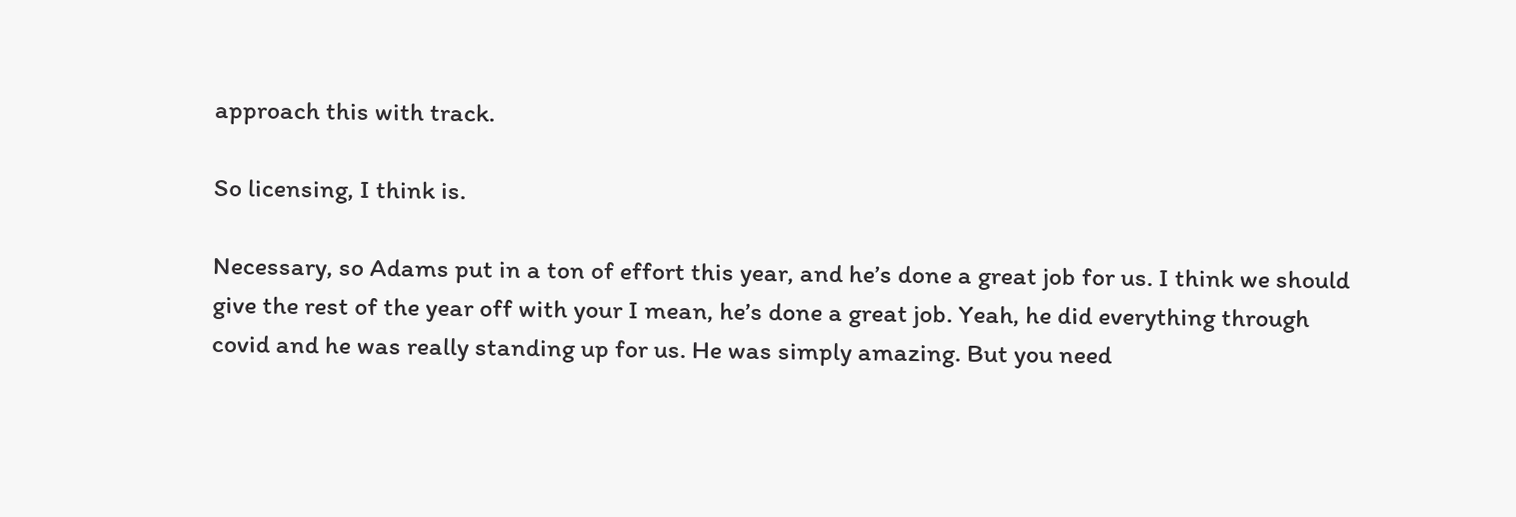approach this with track.

So licensing, I think is.

Necessary, so Adams put in a ton of effort this year, and he’s done a great job for us. I think we should give the rest of the year off with your I mean, he’s done a great job. Yeah, he did everything through covid and he was really standing up for us. He was simply amazing. But you need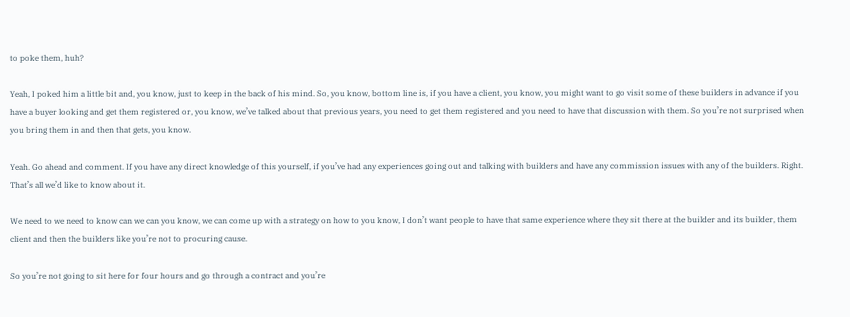to poke them, huh?

Yeah, I poked him a little bit and, you know, just to keep in the back of his mind. So, you know, bottom line is, if you have a client, you know, you might want to go visit some of these builders in advance if you have a buyer looking and get them registered or, you know, we’ve talked about that previous years, you need to get them registered and you need to have that discussion with them. So you’re not surprised when you bring them in and then that gets, you know.

Yeah. Go ahead and comment. If you have any direct knowledge of this yourself, if you’ve had any experiences going out and talking with builders and have any commission issues with any of the builders. Right. That’s all we’d like to know about it.

We need to we need to know can we can you know, we can come up with a strategy on how to you know, I don’t want people to have that same experience where they sit there at the builder and its builder, them client and then the builders like you’re not to procuring cause.

So you’re not going to sit here for four hours and go through a contract and you’re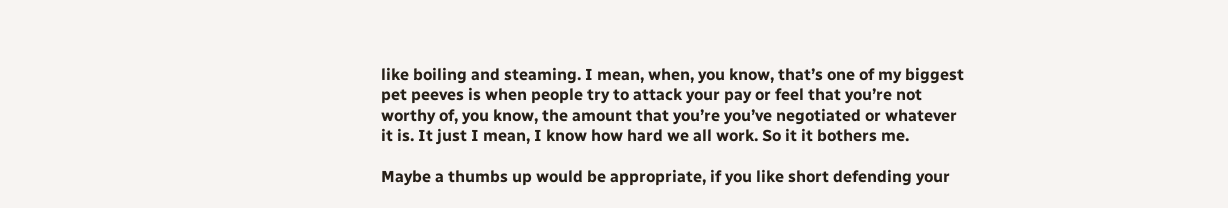like boiling and steaming. I mean, when, you know, that’s one of my biggest pet peeves is when people try to attack your pay or feel that you’re not worthy of, you know, the amount that you’re you’ve negotiated or whatever it is. It just I mean, I know how hard we all work. So it it bothers me.

Maybe a thumbs up would be appropriate, if you like short defending your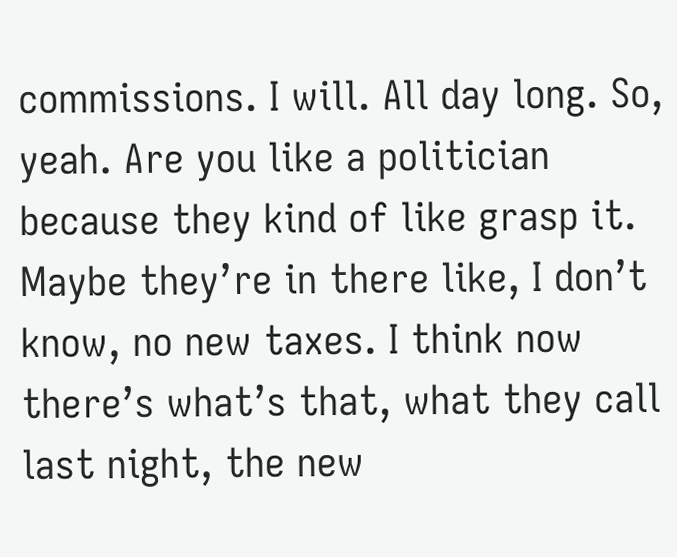commissions. I will. All day long. So, yeah. Are you like a politician because they kind of like grasp it. Maybe they’re in there like, I don’t know, no new taxes. I think now there’s what’s that, what they call last night, the new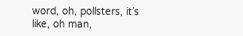word, oh, pollsters, it’s like, oh man,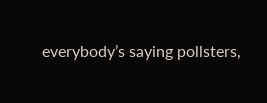everybody’s saying pollsters,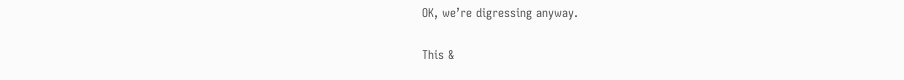OK, we’re digressing anyway.

This &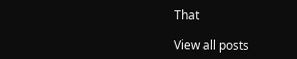That

View all posts